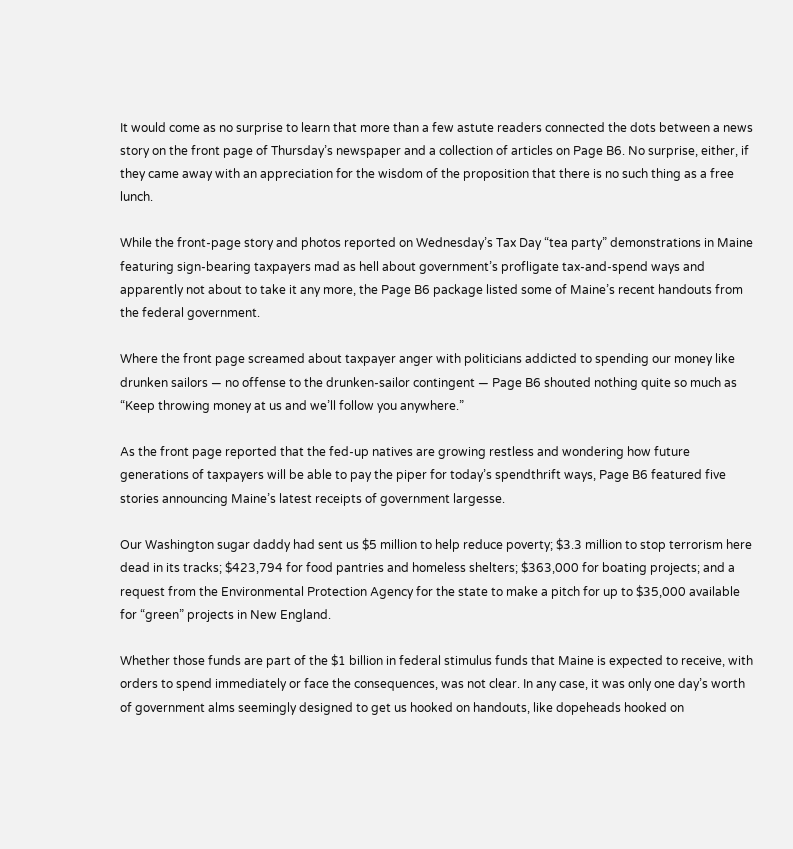It would come as no surprise to learn that more than a few astute readers connected the dots between a news story on the front page of Thursday’s newspaper and a collection of articles on Page B6. No surprise, either, if they came away with an appreciation for the wisdom of the proposition that there is no such thing as a free lunch.

While the front-page story and photos reported on Wednesday’s Tax Day “tea party” demonstrations in Maine featuring sign-bearing taxpayers mad as hell about government’s profligate tax-and-spend ways and apparently not about to take it any more, the Page B6 package listed some of Maine’s recent handouts from the federal government.

Where the front page screamed about taxpayer anger with politicians addicted to spending our money like drunken sailors — no offense to the drunken-sailor contingent — Page B6 shouted nothing quite so much as “Keep throwing money at us and we’ll follow you anywhere.”

As the front page reported that the fed-up natives are growing restless and wondering how future generations of taxpayers will be able to pay the piper for today’s spendthrift ways, Page B6 featured five stories announcing Maine’s latest receipts of government largesse.

Our Washington sugar daddy had sent us $5 million to help reduce poverty; $3.3 million to stop terrorism here dead in its tracks; $423,794 for food pantries and homeless shelters; $363,000 for boating projects; and a request from the Environmental Protection Agency for the state to make a pitch for up to $35,000 available for “green” projects in New England.

Whether those funds are part of the $1 billion in federal stimulus funds that Maine is expected to receive, with orders to spend immediately or face the consequences, was not clear. In any case, it was only one day’s worth of government alms seemingly designed to get us hooked on handouts, like dopeheads hooked on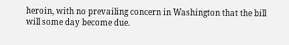heroin, with no prevailing concern in Washington that the bill will some day become due.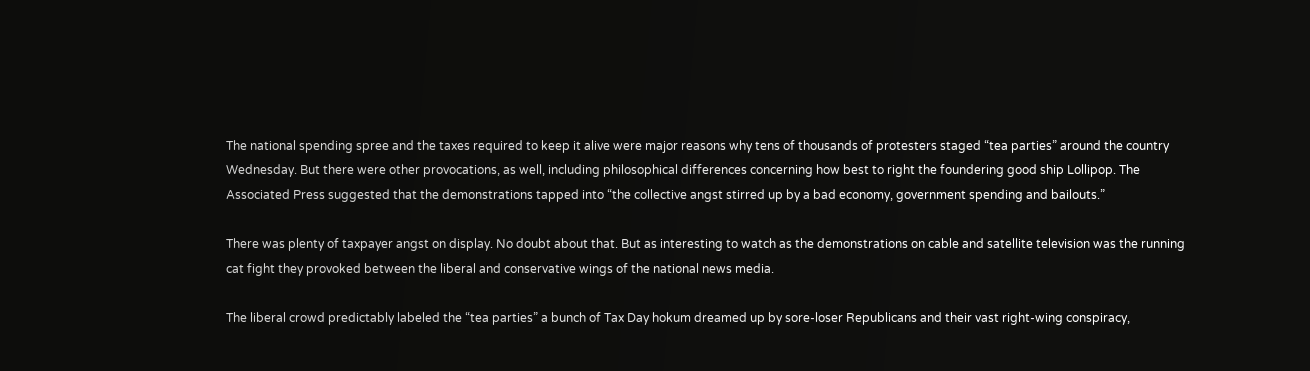The national spending spree and the taxes required to keep it alive were major reasons why tens of thousands of protesters staged “tea parties” around the country Wednesday. But there were other provocations, as well, including philosophical differences concerning how best to right the foundering good ship Lollipop. The Associated Press suggested that the demonstrations tapped into “the collective angst stirred up by a bad economy, government spending and bailouts.”

There was plenty of taxpayer angst on display. No doubt about that. But as interesting to watch as the demonstrations on cable and satellite television was the running cat fight they provoked between the liberal and conservative wings of the national news media.

The liberal crowd predictably labeled the “tea parties” a bunch of Tax Day hokum dreamed up by sore-loser Republicans and their vast right-wing conspiracy,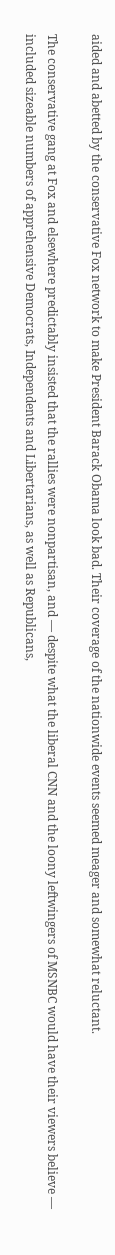aided and abetted by the conservative Fox network to make President Barack Obama look bad. Their coverage of the nationwide events seemed meager and somewhat reluctant.

The conservative gang at Fox and elsewhere predictably insisted that the rallies were nonpartisan, and — despite what the liberal CNN and the loony leftwingers of MSNBC would have their viewers believe — included sizeable numbers of apprehensive Democrats, Independents and Libertarians, as well as Republicans,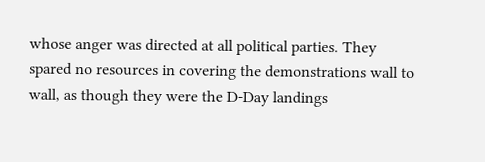whose anger was directed at all political parties. They spared no resources in covering the demonstrations wall to wall, as though they were the D-Day landings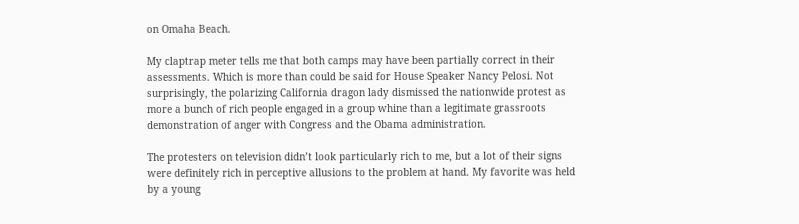on Omaha Beach.

My claptrap meter tells me that both camps may have been partially correct in their assessments. Which is more than could be said for House Speaker Nancy Pelosi. Not surprisingly, the polarizing California dragon lady dismissed the nationwide protest as more a bunch of rich people engaged in a group whine than a legitimate grassroots demonstration of anger with Congress and the Obama administration.

The protesters on television didn’t look particularly rich to me, but a lot of their signs were definitely rich in perceptive allusions to the problem at hand. My favorite was held by a young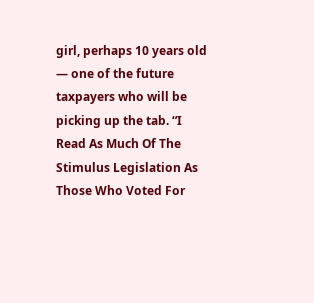girl, perhaps 10 years old — one of the future taxpayers who will be picking up the tab. “I Read As Much Of The Stimulus Legislation As Those Who Voted For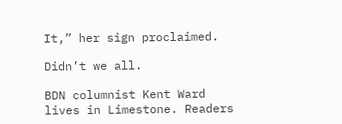It,” her sign proclaimed.

Didn’t we all.

BDN columnist Kent Ward lives in Limestone. Readers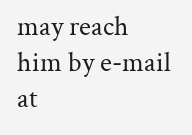may reach him by e-mail at